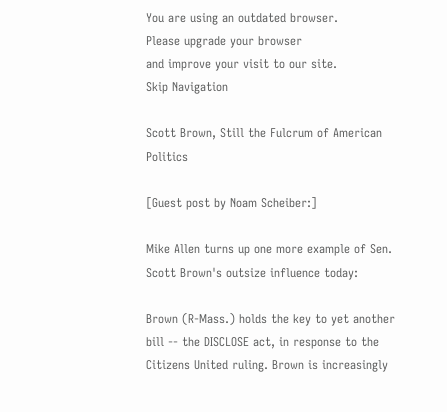You are using an outdated browser.
Please upgrade your browser
and improve your visit to our site.
Skip Navigation

Scott Brown, Still the Fulcrum of American Politics

[Guest post by Noam Scheiber:]

Mike Allen turns up one more example of Sen. Scott Brown's outsize influence today:

Brown (R-Mass.) holds the key to yet another bill -- the DISCLOSE act, in response to the Citizens United ruling. Brown is increasingly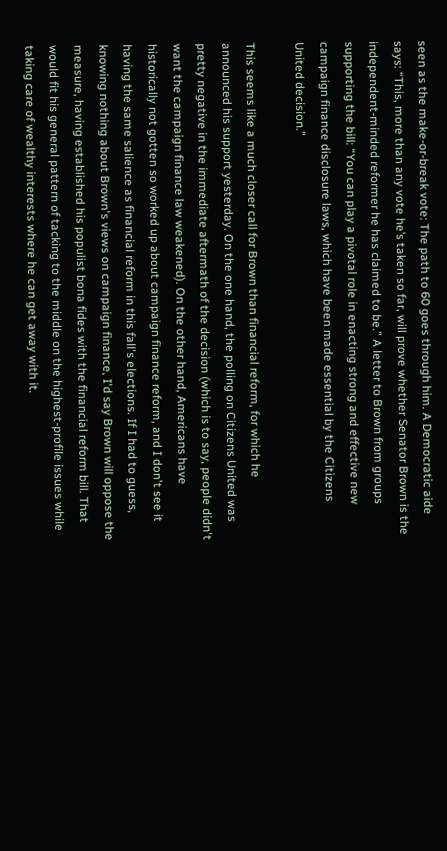seen as the make-or-break vote: The path to 60 goes through him. A Democratic aide says: “This, more than any vote he’s taken so far, will prove whether Senator Brown is the independent-minded reformer he has claimed to be.” A letter to Brown from groups supporting the bill: “You can play a pivotal role in enacting strong and effective new campaign finance disclosure laws, which have been made essential by the Citizens United decision.”

This seems like a much closer call for Brown than financial reform, for which he announced his support yesterday. On the one hand, the polling on Citizens United was pretty negative in the immediate aftermath of the decision (which is to say, people didn't want the campaign finance law weakened). On the other hand, Americans have historically not gotten so worked up about campaign finance reform, and I don't see it having the same salience as financial reform in this fall's elections. If I had to guess, knowing nothing about Brown's views on campaign finance, I'd say Brown will oppose the measure, having established his populist bona fides with the financial reform bill. That would fit his general pattern of tacking to the middle on the highest-profile issues while taking care of wealthy interests where he can get away with it.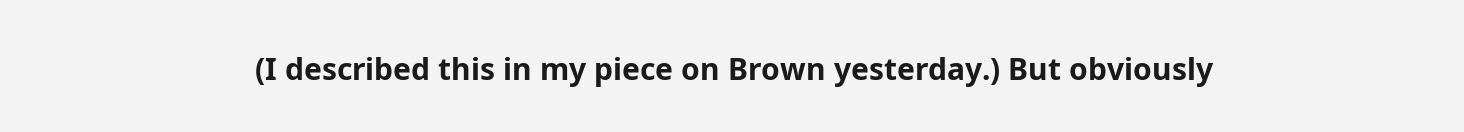(I described this in my piece on Brown yesterday.) But obviously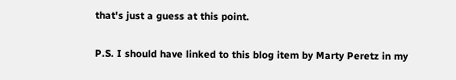that's just a guess at this point.

P.S. I should have linked to this blog item by Marty Peretz in my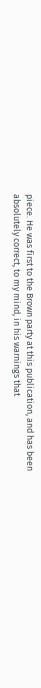piece. He was first to the Brown party at this publication, and has been absolutely correct, to my mind, in his warnings that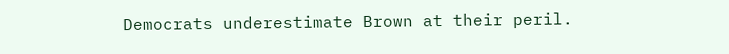Democrats underestimate Brown at their peril.